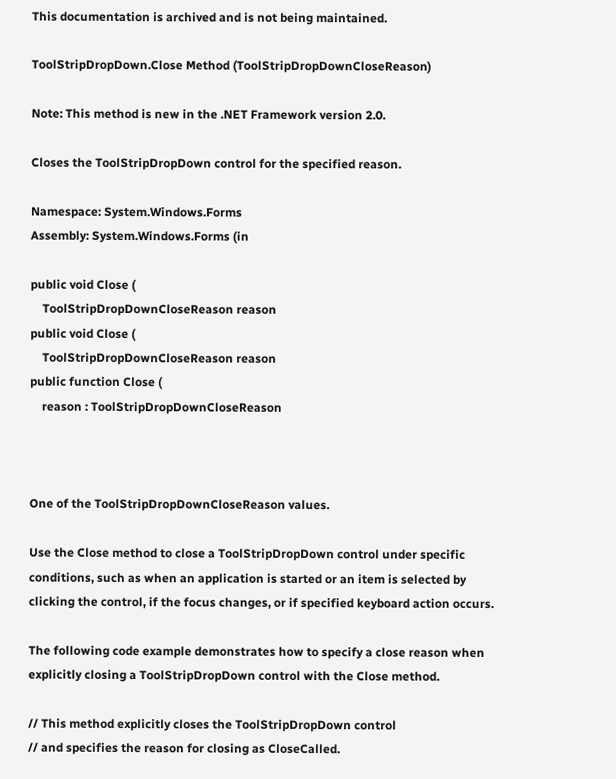This documentation is archived and is not being maintained.

ToolStripDropDown.Close Method (ToolStripDropDownCloseReason)

Note: This method is new in the .NET Framework version 2.0.

Closes the ToolStripDropDown control for the specified reason.

Namespace: System.Windows.Forms
Assembly: System.Windows.Forms (in

public void Close (
    ToolStripDropDownCloseReason reason
public void Close (
    ToolStripDropDownCloseReason reason
public function Close (
    reason : ToolStripDropDownCloseReason



One of the ToolStripDropDownCloseReason values.

Use the Close method to close a ToolStripDropDown control under specific conditions, such as when an application is started or an item is selected by clicking the control, if the focus changes, or if specified keyboard action occurs.

The following code example demonstrates how to specify a close reason when explicitly closing a ToolStripDropDown control with the Close method.

// This method explicitly closes the ToolStripDropDown control
// and specifies the reason for closing as CloseCalled.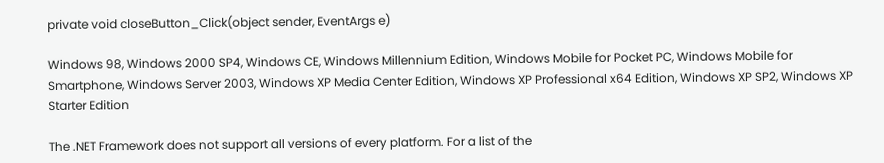private void closeButton_Click(object sender, EventArgs e)

Windows 98, Windows 2000 SP4, Windows CE, Windows Millennium Edition, Windows Mobile for Pocket PC, Windows Mobile for Smartphone, Windows Server 2003, Windows XP Media Center Edition, Windows XP Professional x64 Edition, Windows XP SP2, Windows XP Starter Edition

The .NET Framework does not support all versions of every platform. For a list of the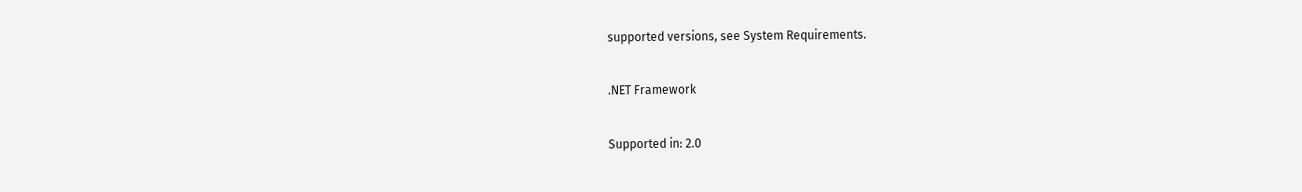supported versions, see System Requirements.

.NET Framework

Supported in: 2.0